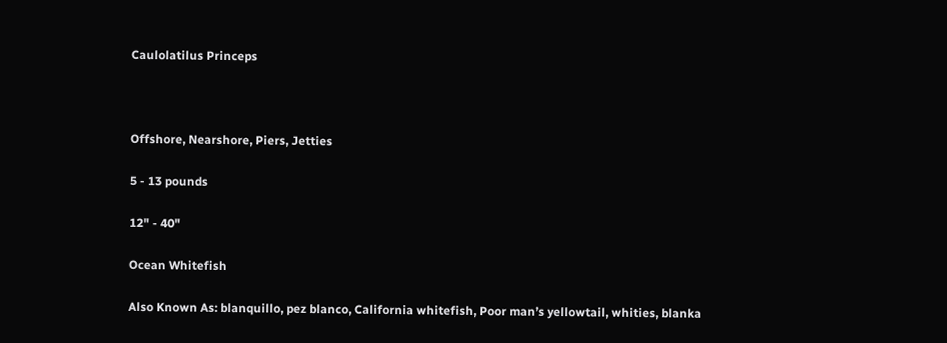Caulolatilus Princeps



Offshore, Nearshore, Piers, Jetties

5 - 13 pounds

12" - 40"

Ocean Whitefish

Also Known As: blanquillo, pez blanco, California whitefish, Poor man’s yellowtail, whities, blanka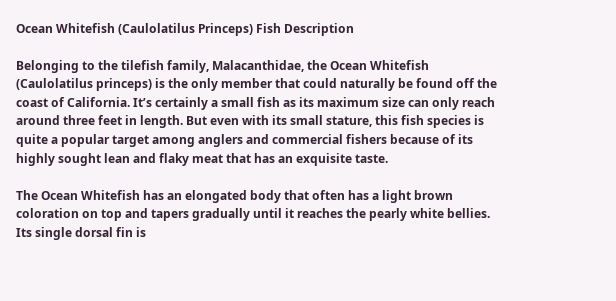Ocean Whitefish (Caulolatilus Princeps) Fish Description

Belonging to the tilefish family, Malacanthidae, the Ocean Whitefish (Caulolatilus princeps) is the only member that could naturally be found off the coast of California. It’s certainly a small fish as its maximum size can only reach around three feet in length. But even with its small stature, this fish species is quite a popular target among anglers and commercial fishers because of its highly sought lean and flaky meat that has an exquisite taste.

The Ocean Whitefish has an elongated body that often has a light brown coloration on top and tapers gradually until it reaches the pearly white bellies. Its single dorsal fin is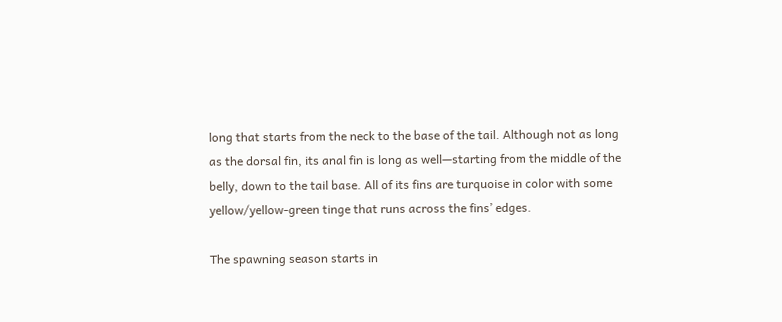long that starts from the neck to the base of the tail. Although not as long as the dorsal fin, its anal fin is long as well—starting from the middle of the belly, down to the tail base. All of its fins are turquoise in color with some yellow/yellow-green tinge that runs across the fins’ edges.

The spawning season starts in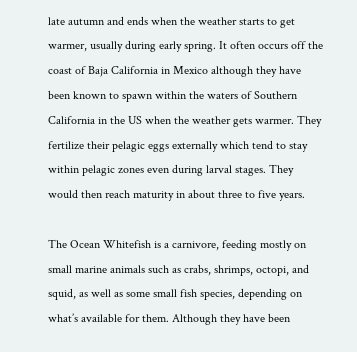late autumn and ends when the weather starts to get warmer, usually during early spring. It often occurs off the coast of Baja California in Mexico although they have been known to spawn within the waters of Southern California in the US when the weather gets warmer. They fertilize their pelagic eggs externally which tend to stay within pelagic zones even during larval stages. They would then reach maturity in about three to five years.

The Ocean Whitefish is a carnivore, feeding mostly on small marine animals such as crabs, shrimps, octopi, and squid, as well as some small fish species, depending on what’s available for them. Although they have been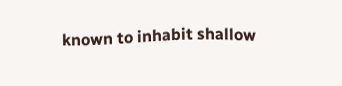known to inhabit shallow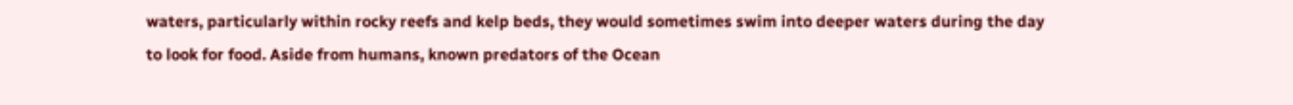waters, particularly within rocky reefs and kelp beds, they would sometimes swim into deeper waters during the day to look for food. Aside from humans, known predators of the Ocean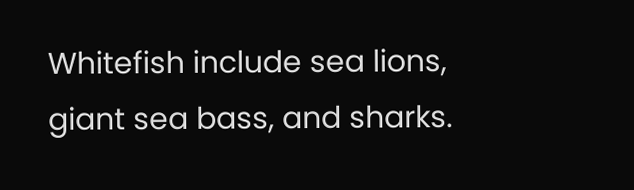Whitefish include sea lions, giant sea bass, and sharks.